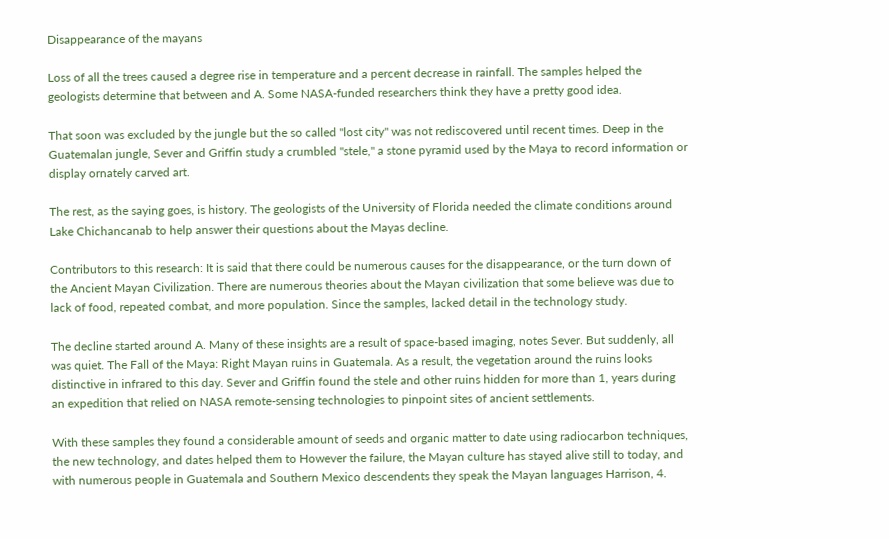Disappearance of the mayans

Loss of all the trees caused a degree rise in temperature and a percent decrease in rainfall. The samples helped the geologists determine that between and A. Some NASA-funded researchers think they have a pretty good idea.

That soon was excluded by the jungle but the so called "lost city" was not rediscovered until recent times. Deep in the Guatemalan jungle, Sever and Griffin study a crumbled "stele," a stone pyramid used by the Maya to record information or display ornately carved art.

The rest, as the saying goes, is history. The geologists of the University of Florida needed the climate conditions around Lake Chichancanab to help answer their questions about the Mayas decline.

Contributors to this research: It is said that there could be numerous causes for the disappearance, or the turn down of the Ancient Mayan Civilization. There are numerous theories about the Mayan civilization that some believe was due to lack of food, repeated combat, and more population. Since the samples, lacked detail in the technology study.

The decline started around A. Many of these insights are a result of space-based imaging, notes Sever. But suddenly, all was quiet. The Fall of the Maya: Right Mayan ruins in Guatemala. As a result, the vegetation around the ruins looks distinctive in infrared to this day. Sever and Griffin found the stele and other ruins hidden for more than 1, years during an expedition that relied on NASA remote-sensing technologies to pinpoint sites of ancient settlements.

With these samples they found a considerable amount of seeds and organic matter to date using radiocarbon techniques, the new technology, and dates helped them to However the failure, the Mayan culture has stayed alive still to today, and with numerous people in Guatemala and Southern Mexico descendents they speak the Mayan languages Harrison, 4.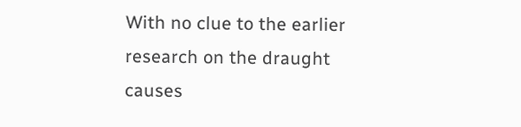With no clue to the earlier research on the draught causes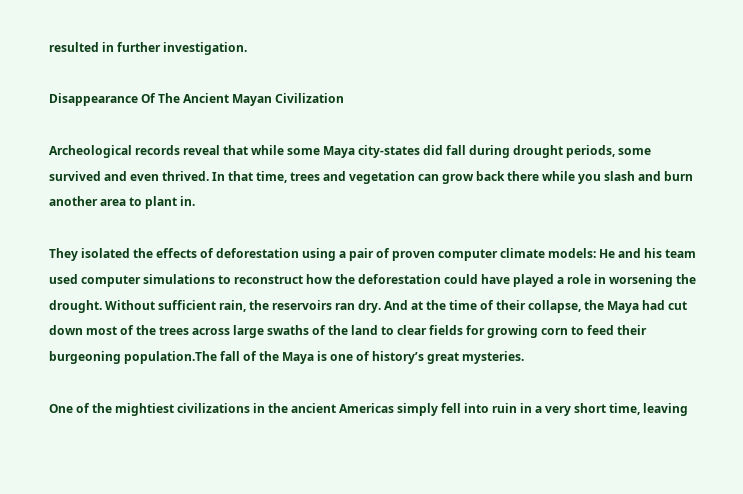resulted in further investigation.

Disappearance Of The Ancient Mayan Civilization

Archeological records reveal that while some Maya city-states did fall during drought periods, some survived and even thrived. In that time, trees and vegetation can grow back there while you slash and burn another area to plant in.

They isolated the effects of deforestation using a pair of proven computer climate models: He and his team used computer simulations to reconstruct how the deforestation could have played a role in worsening the drought. Without sufficient rain, the reservoirs ran dry. And at the time of their collapse, the Maya had cut down most of the trees across large swaths of the land to clear fields for growing corn to feed their burgeoning population.The fall of the Maya is one of history’s great mysteries.

One of the mightiest civilizations in the ancient Americas simply fell into ruin in a very short time, leaving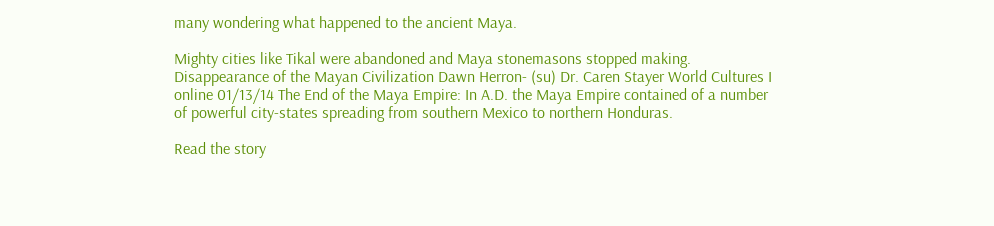many wondering what happened to the ancient Maya.

Mighty cities like Tikal were abandoned and Maya stonemasons stopped making.  Disappearance of the Mayan Civilization Dawn Herron- (su) Dr. Caren Stayer World Cultures I online 01/13/14 The End of the Maya Empire: In A.D. the Maya Empire contained of a number of powerful city-states spreading from southern Mexico to northern Honduras.

Read the story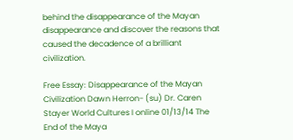behind the disappearance of the Mayan disappearance and discover the reasons that caused the decadence of a brilliant civilization.

Free Essay: Disappearance of the Mayan Civilization Dawn Herron- (su) Dr. Caren Stayer World Cultures I online 01/13/14 The End of the Maya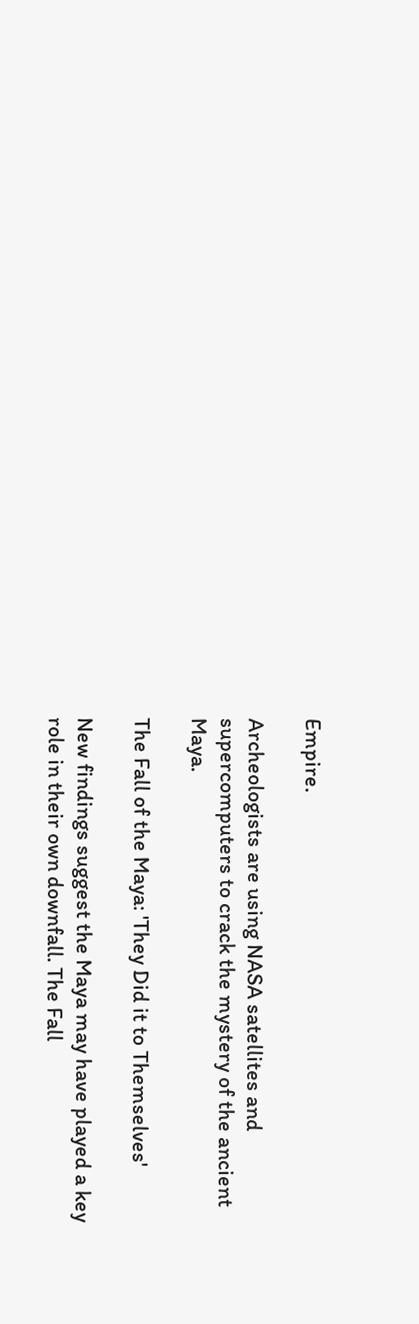Empire.

Archeologists are using NASA satellites and supercomputers to crack the mystery of the ancient Maya.

The Fall of the Maya: 'They Did it to Themselves'

New findings suggest the Maya may have played a key role in their own downfall. The Fall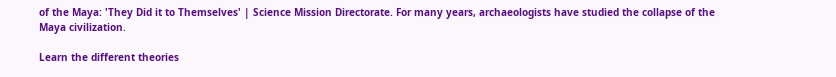of the Maya: 'They Did it to Themselves' | Science Mission Directorate. For many years, archaeologists have studied the collapse of the Maya civilization.

Learn the different theories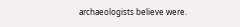archaeologists believe were.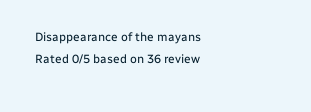Disappearance of the mayans
Rated 0/5 based on 36 review